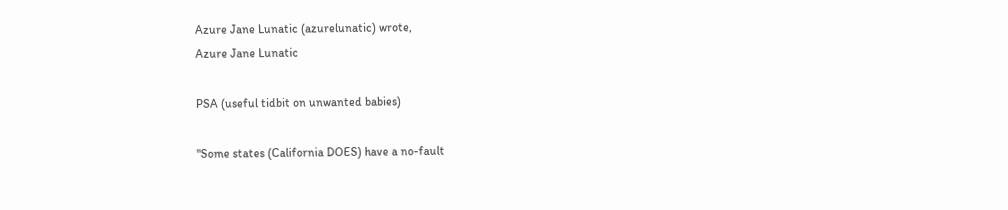Azure Jane Lunatic (azurelunatic) wrote,
Azure Jane Lunatic

PSA (useful tidbit on unwanted babies)

"Some states (California DOES) have a no-fault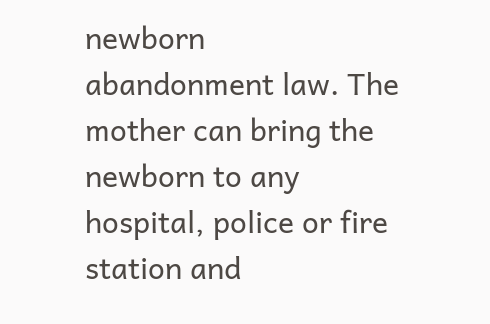newborn abandonment law. The
mother can bring the newborn to any hospital, police or fire station and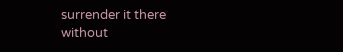surrender it there without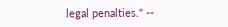legal penalties." --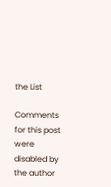the List

Comments for this post were disabled by the author